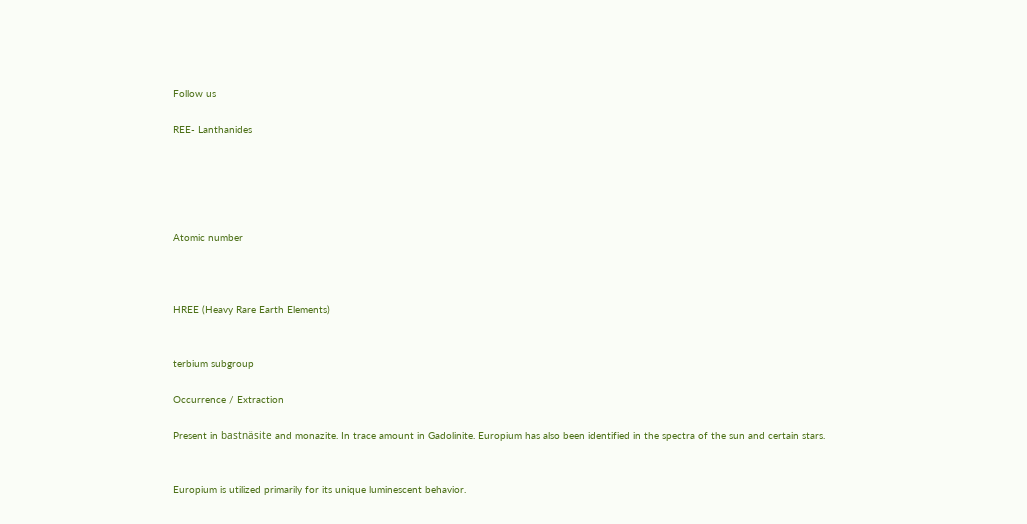Follow us

REE- Lanthanides





Atomic number



HREE (Heavy Rare Earth Elements)


terbium subgroup

Occurrence / Extraction

Present in bastnäsite and monazite. In trace amount in Gadolinite. Europium has also been identified in the spectra of the sun and certain stars.


Europium is utilized primarily for its unique luminescent behavior.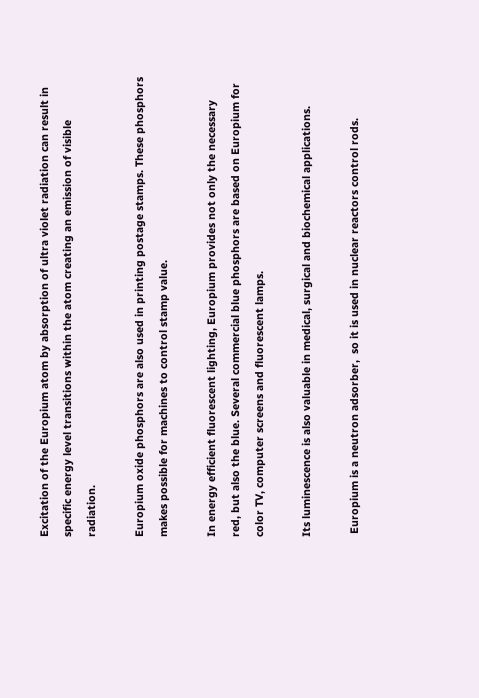Excitation of the Europium atom by absorption of ultra violet radiation can result in specific energy level transitions within the atom creating an emission of visible radiation.

Europium oxide phosphors are also used in printing postage stamps. These phosphors makes possible for machines to control stamp value.

In energy efficient fluorescent lighting, Europium provides not only the necessary red, but also the blue. Several commercial blue phosphors are based on Europium for color TV, computer screens and fluorescent lamps.

Its luminescence is also valuable in medical, surgical and biochemical applications.

 Europium is a neutron adsorber,  so it is used in nuclear reactors control rods.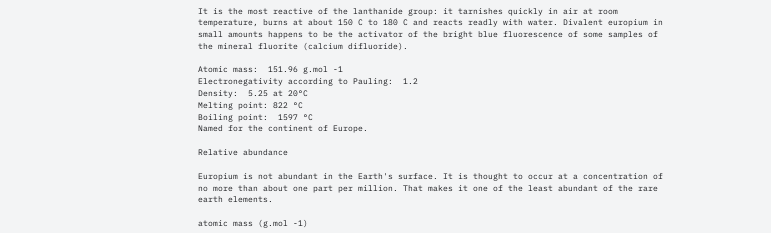It is the most reactive of the lanthanide group: it tarnishes quickly in air at room temperature, burns at about 150 C to 180 C and reacts readly with water. Divalent europium in small amounts happens to be the activator of the bright blue fluorescence of some samples of the mineral fluorite (calcium difluoride).

Atomic mass:  151.96 g.mol -1
Electronegativity according to Pauling:  1.2
Density:  5.25 at 20°C
Melting point: 822 °C
Boiling point:  1597 °C
Named for the continent of Europe.

Relative abundance

Europium is not abundant in the Earth's surface. It is thought to occur at a concentration of no more than about one part per million. That makes it one of the least abundant of the rare earth elements.

atomic mass (g.mol -1)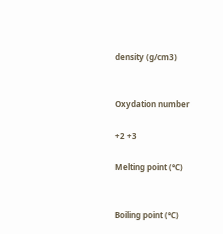density (g/cm3)


Oxydation number

+2 +3

Melting point (°C)


Boiling point (°C)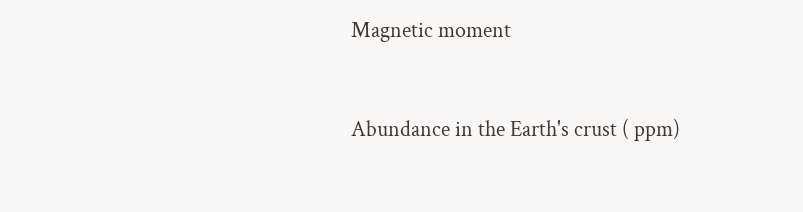Magnetic moment


Abundance in the Earth's crust ( ppm)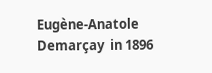Eugène-Anatole Demarçay  in 1896